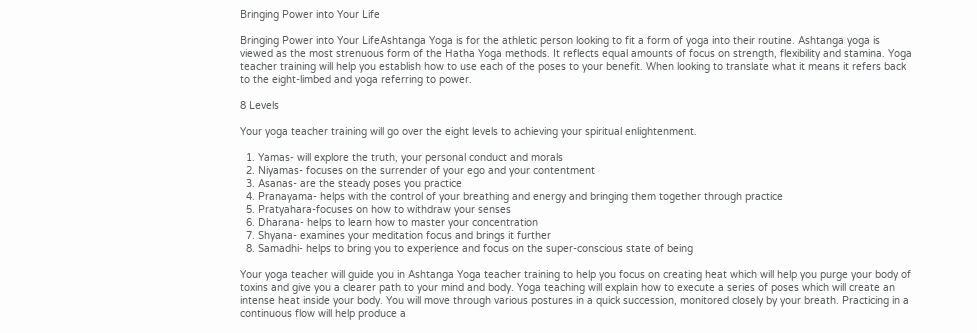Bringing Power into Your Life

Bringing Power into Your LifeAshtanga Yoga is for the athletic person looking to fit a form of yoga into their routine. Ashtanga yoga is viewed as the most strenuous form of the Hatha Yoga methods. It reflects equal amounts of focus on strength, flexibility and stamina. Yoga teacher training will help you establish how to use each of the poses to your benefit. When looking to translate what it means it refers back to the eight-limbed and yoga referring to power.

8 Levels

Your yoga teacher training will go over the eight levels to achieving your spiritual enlightenment.

  1. Yamas- will explore the truth, your personal conduct and morals
  2. Niyamas- focuses on the surrender of your ego and your contentment
  3. Asanas- are the steady poses you practice
  4. Pranayama- helps with the control of your breathing and energy and bringing them together through practice
  5. Pratyahara-focuses on how to withdraw your senses
  6. Dharana- helps to learn how to master your concentration
  7. Shyana- examines your meditation focus and brings it further
  8. Samadhi- helps to bring you to experience and focus on the super-conscious state of being

Your yoga teacher will guide you in Ashtanga Yoga teacher training to help you focus on creating heat which will help you purge your body of toxins and give you a clearer path to your mind and body. Yoga teaching will explain how to execute a series of poses which will create an intense heat inside your body. You will move through various postures in a quick succession, monitored closely by your breath. Practicing in a continuous flow will help produce a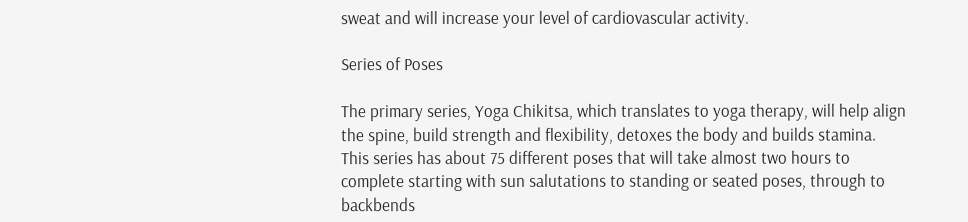sweat and will increase your level of cardiovascular activity.

Series of Poses

The primary series, Yoga Chikitsa, which translates to yoga therapy, will help align the spine, build strength and flexibility, detoxes the body and builds stamina. This series has about 75 different poses that will take almost two hours to complete starting with sun salutations to standing or seated poses, through to backbends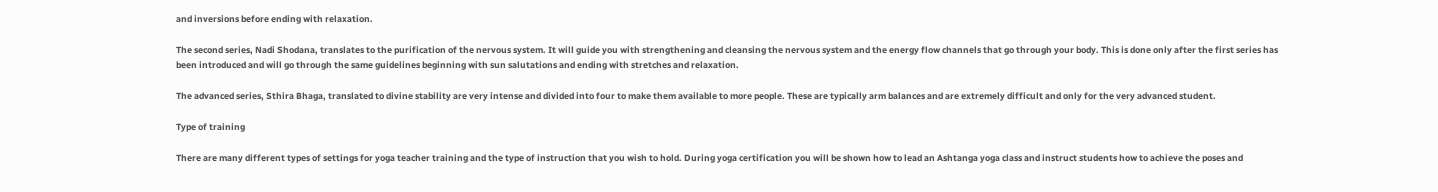and inversions before ending with relaxation.

The second series, Nadi Shodana, translates to the purification of the nervous system. It will guide you with strengthening and cleansing the nervous system and the energy flow channels that go through your body. This is done only after the first series has been introduced and will go through the same guidelines beginning with sun salutations and ending with stretches and relaxation.

The advanced series, Sthira Bhaga, translated to divine stability are very intense and divided into four to make them available to more people. These are typically arm balances and are extremely difficult and only for the very advanced student.

Type of training

There are many different types of settings for yoga teacher training and the type of instruction that you wish to hold. During yoga certification you will be shown how to lead an Ashtanga yoga class and instruct students how to achieve the poses and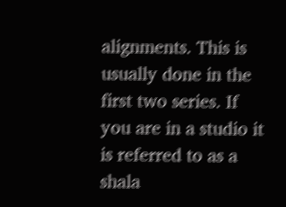alignments. This is usually done in the first two series. If you are in a studio it is referred to as a shala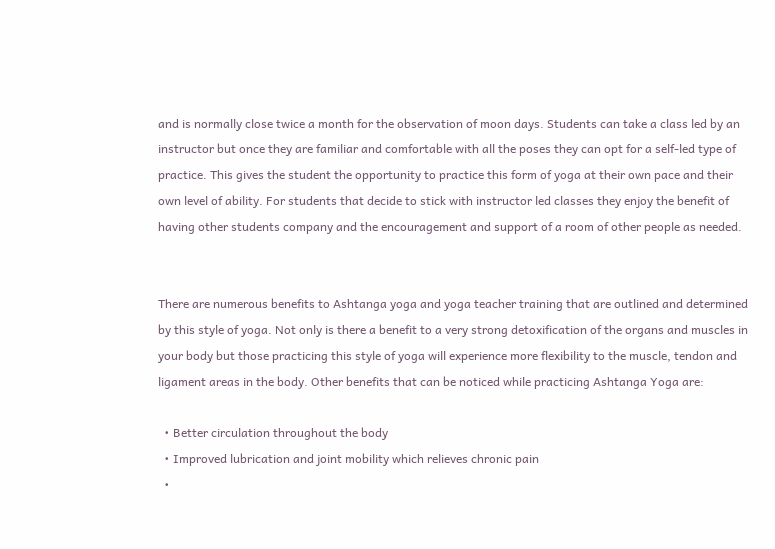and is normally close twice a month for the observation of moon days. Students can take a class led by an instructor but once they are familiar and comfortable with all the poses they can opt for a self-led type of practice. This gives the student the opportunity to practice this form of yoga at their own pace and their own level of ability. For students that decide to stick with instructor led classes they enjoy the benefit of having other students company and the encouragement and support of a room of other people as needed.


There are numerous benefits to Ashtanga yoga and yoga teacher training that are outlined and determined by this style of yoga. Not only is there a benefit to a very strong detoxification of the organs and muscles in your body but those practicing this style of yoga will experience more flexibility to the muscle, tendon and ligament areas in the body. Other benefits that can be noticed while practicing Ashtanga Yoga are:

  • Better circulation throughout the body
  • Improved lubrication and joint mobility which relieves chronic pain
  •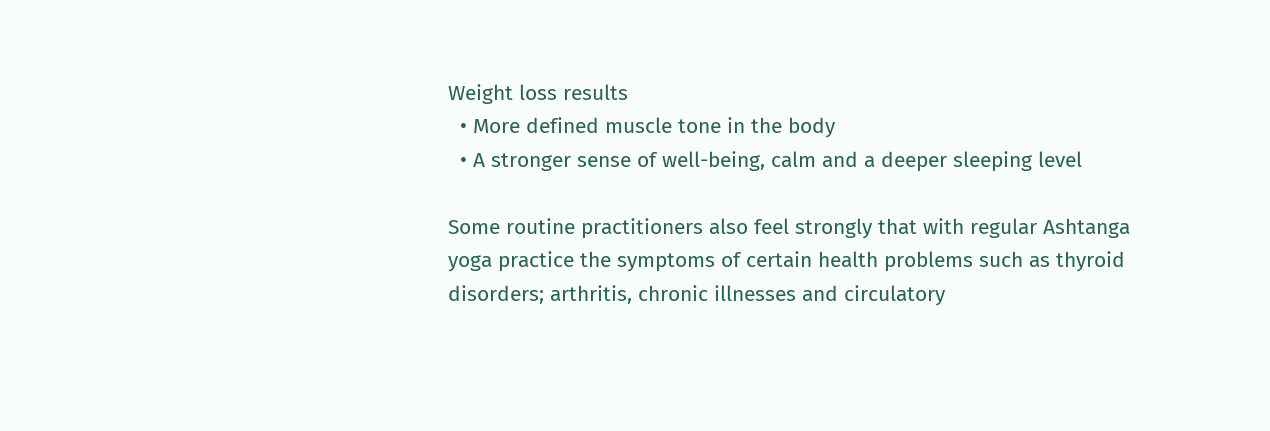Weight loss results
  • More defined muscle tone in the body
  • A stronger sense of well-being, calm and a deeper sleeping level

Some routine practitioners also feel strongly that with regular Ashtanga yoga practice the symptoms of certain health problems such as thyroid disorders; arthritis, chronic illnesses and circulatory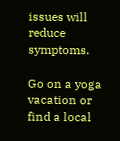issues will reduce symptoms.

Go on a yoga vacation or find a local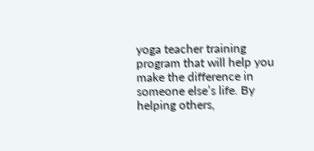yoga teacher training program that will help you make the difference in someone else’s life. By helping others,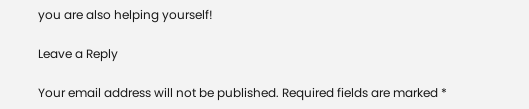you are also helping yourself!

Leave a Reply

Your email address will not be published. Required fields are marked *